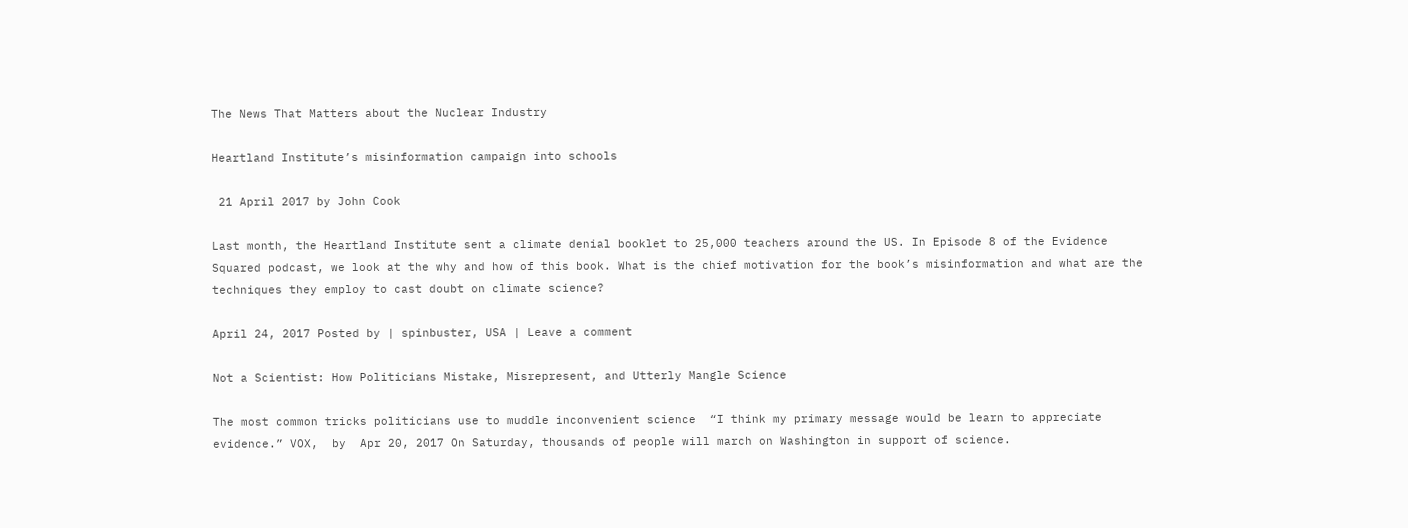The News That Matters about the Nuclear Industry

Heartland Institute’s misinformation campaign into schools

 21 April 2017 by John Cook

Last month, the Heartland Institute sent a climate denial booklet to 25,000 teachers around the US. In Episode 8 of the Evidence Squared podcast, we look at the why and how of this book. What is the chief motivation for the book’s misinformation and what are the techniques they employ to cast doubt on climate science?

April 24, 2017 Posted by | spinbuster, USA | Leave a comment

Not a Scientist: How Politicians Mistake, Misrepresent, and Utterly Mangle Science

The most common tricks politicians use to muddle inconvenient science  “I think my primary message would be learn to appreciate evidence.” VOX,  by  Apr 20, 2017 On Saturday, thousands of people will march on Washington in support of science.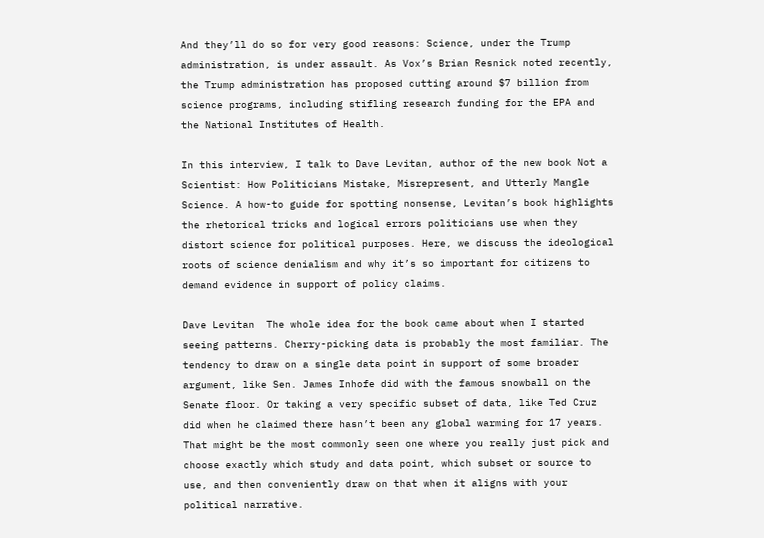And they’ll do so for very good reasons: Science, under the Trump administration, is under assault. As Vox’s Brian Resnick noted recently, the Trump administration has proposed cutting around $7 billion from science programs, including stifling research funding for the EPA and the National Institutes of Health.

In this interview, I talk to Dave Levitan, author of the new book Not a Scientist: How Politicians Mistake, Misrepresent, and Utterly Mangle Science. A how-to guide for spotting nonsense, Levitan’s book highlights the rhetorical tricks and logical errors politicians use when they distort science for political purposes. Here, we discuss the ideological roots of science denialism and why it’s so important for citizens to demand evidence in support of policy claims.

Dave Levitan  The whole idea for the book came about when I started seeing patterns. Cherry-picking data is probably the most familiar. The tendency to draw on a single data point in support of some broader argument, like Sen. James Inhofe did with the famous snowball on the Senate floor. Or taking a very specific subset of data, like Ted Cruz did when he claimed there hasn’t been any global warming for 17 years. That might be the most commonly seen one where you really just pick and choose exactly which study and data point, which subset or source to use, and then conveniently draw on that when it aligns with your political narrative.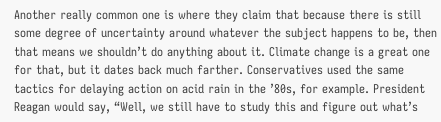Another really common one is where they claim that because there is still some degree of uncertainty around whatever the subject happens to be, then that means we shouldn’t do anything about it. Climate change is a great one for that, but it dates back much farther. Conservatives used the same tactics for delaying action on acid rain in the ’80s, for example. President Reagan would say, “Well, we still have to study this and figure out what’s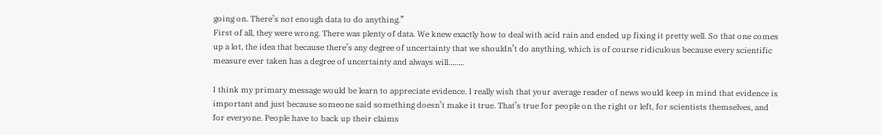going on. There’s not enough data to do anything.”
First of all, they were wrong. There was plenty of data. We knew exactly how to deal with acid rain and ended up fixing it pretty well. So that one comes up a lot, the idea that because there’s any degree of uncertainty that we shouldn’t do anything, which is of course ridiculous because every scientific measure ever taken has a degree of uncertainty and always will……..

I think my primary message would be learn to appreciate evidence. I really wish that your average reader of news would keep in mind that evidence is important and just because someone said something doesn’t make it true. That’s true for people on the right or left, for scientists themselves, and for everyone. People have to back up their claims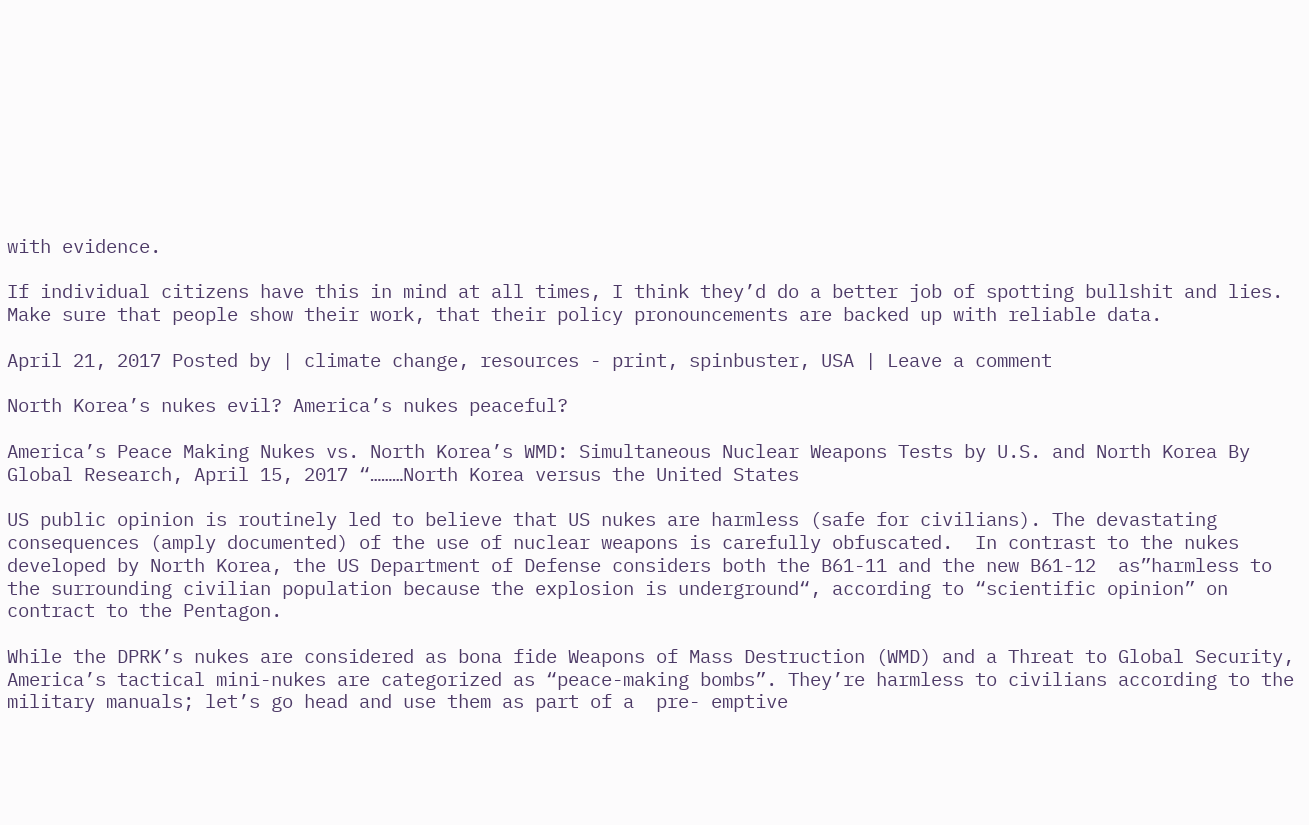with evidence.

If individual citizens have this in mind at all times, I think they’d do a better job of spotting bullshit and lies. Make sure that people show their work, that their policy pronouncements are backed up with reliable data.

April 21, 2017 Posted by | climate change, resources - print, spinbuster, USA | Leave a comment

North Korea’s nukes evil? America’s nukes peaceful?

America’s Peace Making Nukes vs. North Korea’s WMD: Simultaneous Nuclear Weapons Tests by U.S. and North Korea By  Global Research, April 15, 2017 “………North Korea versus the United States

US public opinion is routinely led to believe that US nukes are harmless (safe for civilians). The devastating consequences (amply documented) of the use of nuclear weapons is carefully obfuscated.  In contrast to the nukes developed by North Korea, the US Department of Defense considers both the B61-11 and the new B61-12  as”harmless to the surrounding civilian population because the explosion is underground“, according to “scientific opinion” on contract to the Pentagon.

While the DPRK’s nukes are considered as bona fide Weapons of Mass Destruction (WMD) and a Threat to Global Security, America’s tactical mini-nukes are categorized as “peace-making bombs”. They’re harmless to civilians according to the military manuals; let’s go head and use them as part of a  pre- emptive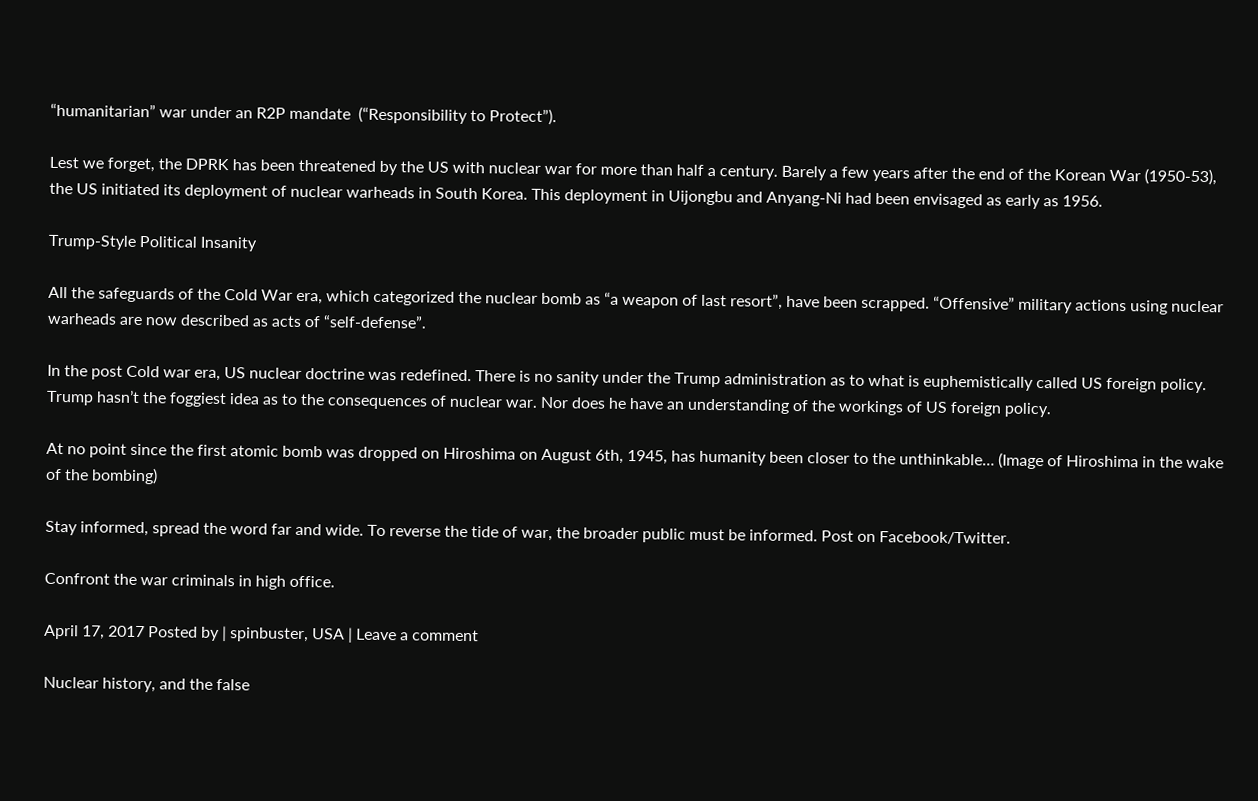“humanitarian” war under an R2P mandate  (“Responsibility to Protect”).

Lest we forget, the DPRK has been threatened by the US with nuclear war for more than half a century. Barely a few years after the end of the Korean War (1950-53), the US initiated its deployment of nuclear warheads in South Korea. This deployment in Uijongbu and Anyang-Ni had been envisaged as early as 1956.

Trump-Style Political Insanity

All the safeguards of the Cold War era, which categorized the nuclear bomb as “a weapon of last resort”, have been scrapped. “Offensive” military actions using nuclear warheads are now described as acts of “self-defense”.

In the post Cold war era, US nuclear doctrine was redefined. There is no sanity under the Trump administration as to what is euphemistically called US foreign policy. Trump hasn’t the foggiest idea as to the consequences of nuclear war. Nor does he have an understanding of the workings of US foreign policy.

At no point since the first atomic bomb was dropped on Hiroshima on August 6th, 1945, has humanity been closer to the unthinkable… (Image of Hiroshima in the wake of the bombing)

Stay informed, spread the word far and wide. To reverse the tide of war, the broader public must be informed. Post on Facebook/Twitter.

Confront the war criminals in high office.

April 17, 2017 Posted by | spinbuster, USA | Leave a comment

Nuclear history, and the false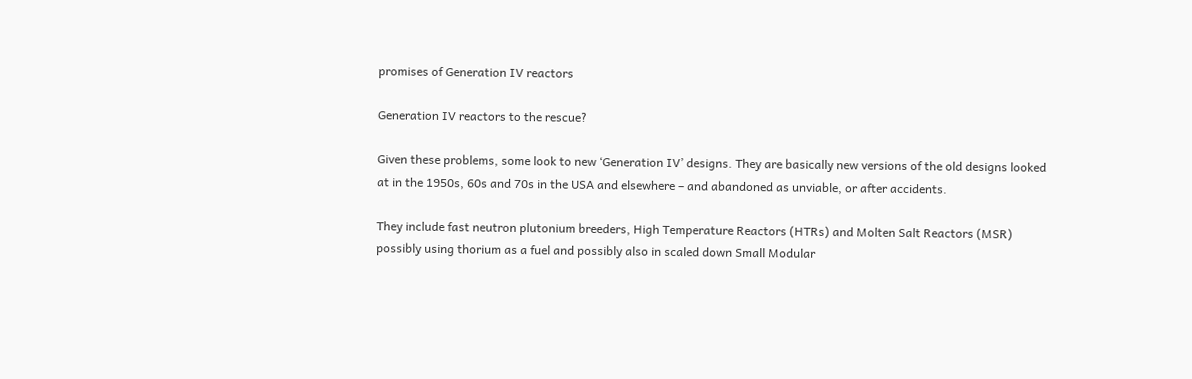promises of Generation IV reactors

Generation IV reactors to the rescue?

Given these problems, some look to new ‘Generation IV’ designs. They are basically new versions of the old designs looked at in the 1950s, 60s and 70s in the USA and elsewhere – and abandoned as unviable, or after accidents.

They include fast neutron plutonium breeders, High Temperature Reactors (HTRs) and Molten Salt Reactors (MSR) possibly using thorium as a fuel and possibly also in scaled down Small Modular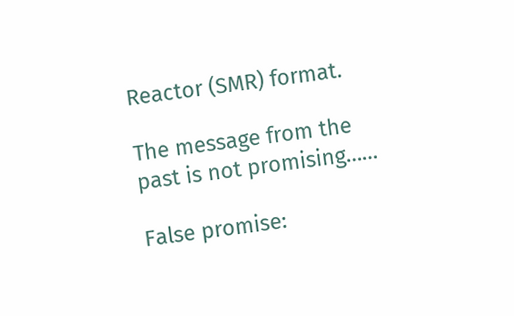Reactor (SMR) format.

The message from the past is not promising……

False promise: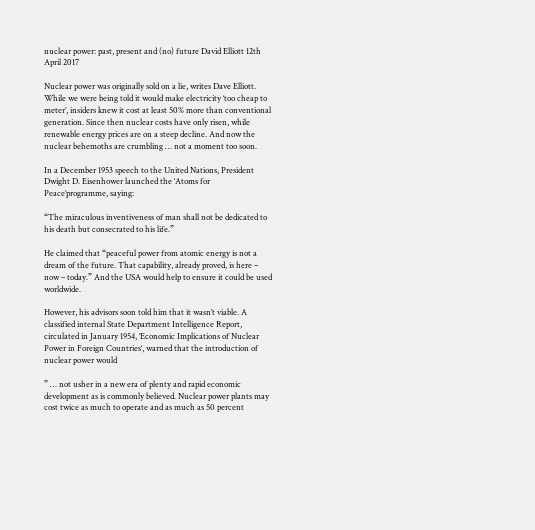nuclear power: past, present and (no) future David Elliott 12th April 2017

Nuclear power was originally sold on a lie, writes Dave Elliott. While we were being told it would make electricity ‘too cheap to meter’, insiders knew it cost at least 50% more than conventional generation. Since then nuclear costs have only risen, while renewable energy prices are on a steep decline. And now the nuclear behemoths are crumbling … not a moment too soon.

In a December 1953 speech to the United Nations, President Dwight D. Eisenhower launched the ‘Atoms for Peace’programme, saying:

“The miraculous inventiveness of man shall not be dedicated to his death but consecrated to his life.”

He claimed that “peaceful power from atomic energy is not a dream of the future. That capability, already proved, is here – now – today.” And the USA would help to ensure it could be used worldwide.

However, his advisors soon told him that it wasn’t viable. A classified internal State Department Intelligence Report, circulated in January 1954, ‘Economic Implications of Nuclear Power in Foreign Countries‘, warned that the introduction of nuclear power would

” … not usher in a new era of plenty and rapid economic development as is commonly believed. Nuclear power plants may cost twice as much to operate and as much as 50 percent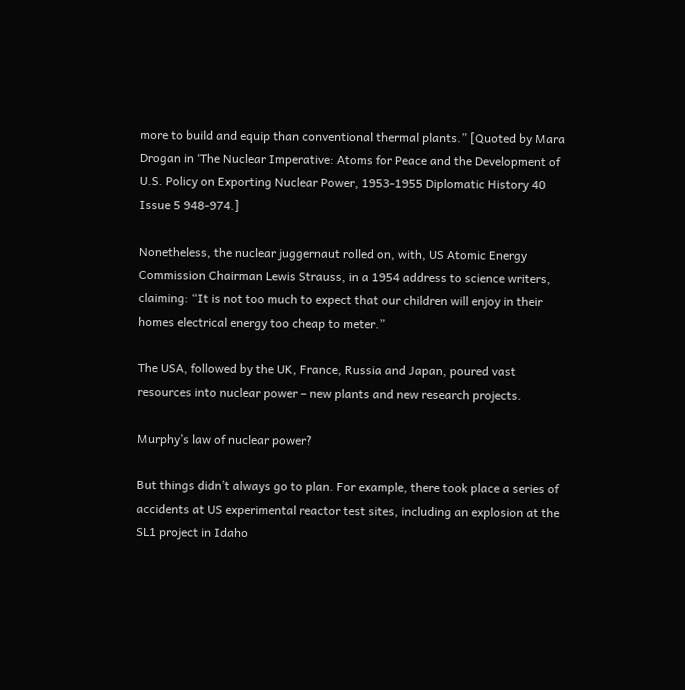more to build and equip than conventional thermal plants.” [Quoted by Mara Drogan in ‘The Nuclear Imperative: Atoms for Peace and the Development of U.S. Policy on Exporting Nuclear Power, 1953-1955 Diplomatic History 40 Issue 5 948-974.]

Nonetheless, the nuclear juggernaut rolled on, with, US Atomic Energy Commission Chairman Lewis Strauss, in a 1954 address to science writers, claiming: “It is not too much to expect that our children will enjoy in their homes electrical energy too cheap to meter.”

The USA, followed by the UK, France, Russia and Japan, poured vast resources into nuclear power – new plants and new research projects.

Murphy’s law of nuclear power?

But things didn’t always go to plan. For example, there took place a series of accidents at US experimental reactor test sites, including an explosion at the SL1 project in Idaho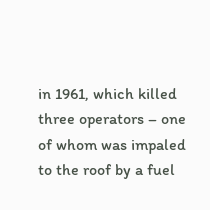in 1961, which killed three operators – one of whom was impaled to the roof by a fuel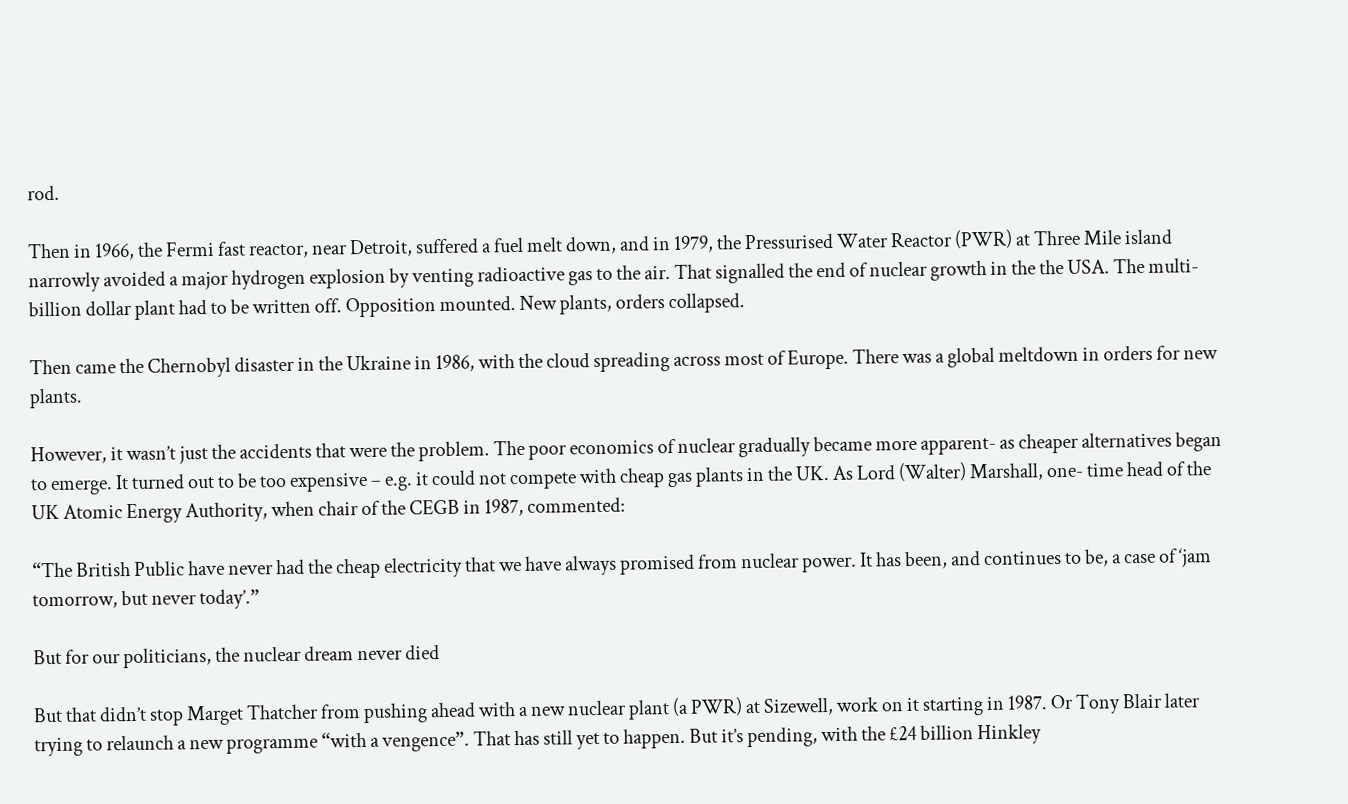rod.

Then in 1966, the Fermi fast reactor, near Detroit, suffered a fuel melt down, and in 1979, the Pressurised Water Reactor (PWR) at Three Mile island narrowly avoided a major hydrogen explosion by venting radioactive gas to the air. That signalled the end of nuclear growth in the the USA. The multi-billion dollar plant had to be written off. Opposition mounted. New plants, orders collapsed.

Then came the Chernobyl disaster in the Ukraine in 1986, with the cloud spreading across most of Europe. There was a global meltdown in orders for new plants.

However, it wasn’t just the accidents that were the problem. The poor economics of nuclear gradually became more apparent- as cheaper alternatives began to emerge. It turned out to be too expensive – e.g. it could not compete with cheap gas plants in the UK. As Lord (Walter) Marshall, one- time head of the UK Atomic Energy Authority, when chair of the CEGB in 1987, commented:

“The British Public have never had the cheap electricity that we have always promised from nuclear power. It has been, and continues to be, a case of ‘jam tomorrow, but never today’.”

But for our politicians, the nuclear dream never died

But that didn’t stop Marget Thatcher from pushing ahead with a new nuclear plant (a PWR) at Sizewell, work on it starting in 1987. Or Tony Blair later trying to relaunch a new programme “with a vengence”. That has still yet to happen. But it’s pending, with the £24 billion Hinkley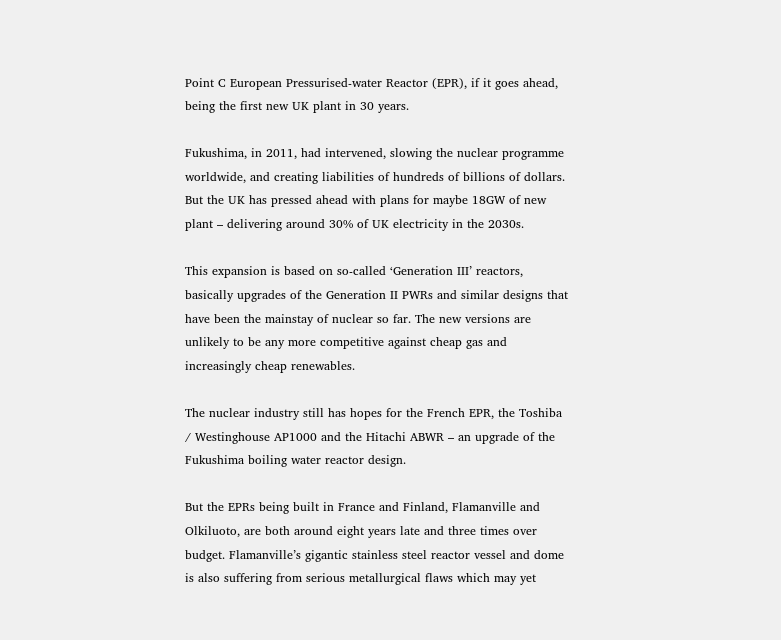Point C European Pressurised-water Reactor (EPR), if it goes ahead, being the first new UK plant in 30 years.

Fukushima, in 2011, had intervened, slowing the nuclear programme worldwide, and creating liabilities of hundreds of billions of dollars. But the UK has pressed ahead with plans for maybe 18GW of new plant – delivering around 30% of UK electricity in the 2030s.

This expansion is based on so-called ‘Generation III’ reactors, basically upgrades of the Generation II PWRs and similar designs that have been the mainstay of nuclear so far. The new versions are unlikely to be any more competitive against cheap gas and increasingly cheap renewables.

The nuclear industry still has hopes for the French EPR, the Toshiba / Westinghouse AP1000 and the Hitachi ABWR – an upgrade of the Fukushima boiling water reactor design.

But the EPRs being built in France and Finland, Flamanville and Olkiluoto, are both around eight years late and three times over budget. Flamanville’s gigantic stainless steel reactor vessel and dome is also suffering from serious metallurgical flaws which may yet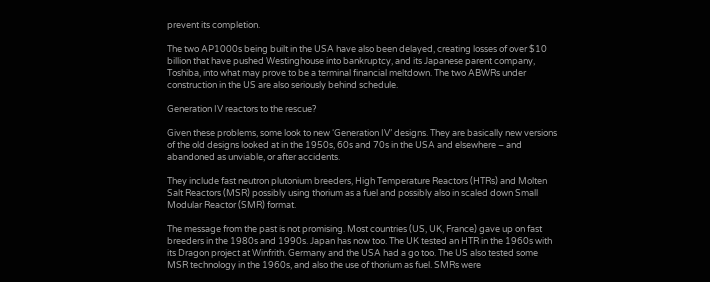prevent its completion.

The two AP1000s being built in the USA have also been delayed, creating losses of over $10 billion that have pushed Westinghouse into bankruptcy, and its Japanese parent company, Toshiba, into what may prove to be a terminal financial meltdown. The two ABWRs under construction in the US are also seriously behind schedule.

Generation IV reactors to the rescue?

Given these problems, some look to new ‘Generation IV’ designs. They are basically new versions of the old designs looked at in the 1950s, 60s and 70s in the USA and elsewhere – and abandoned as unviable, or after accidents.

They include fast neutron plutonium breeders, High Temperature Reactors (HTRs) and Molten Salt Reactors (MSR) possibly using thorium as a fuel and possibly also in scaled down Small Modular Reactor (SMR) format.

The message from the past is not promising. Most countries (US, UK, France) gave up on fast breeders in the 1980s and 1990s. Japan has now too. The UK tested an HTR in the 1960s with its Dragon project at Winfrith. Germany and the USA had a go too. The US also tested some MSR technology in the 1960s, and also the use of thorium as fuel. SMRs were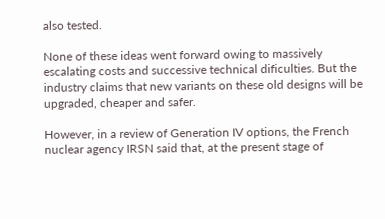also tested.

None of these ideas went forward owing to massively escalating costs and successive technical dificulties. But the industry claims that new variants on these old designs will be upgraded, cheaper and safer.

However, in a review of Generation IV options, the French nuclear agency IRSN said that, at the present stage of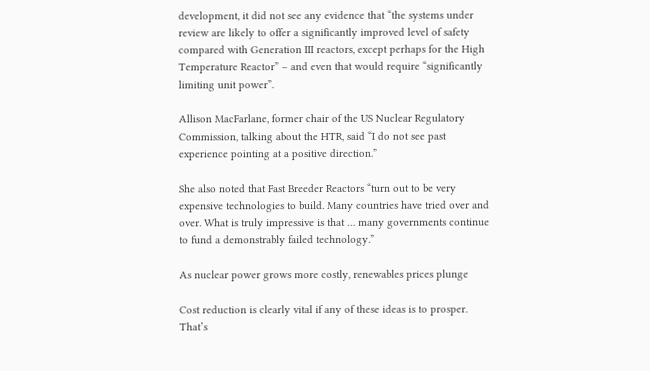development, it did not see any evidence that “the systems under review are likely to offer a significantly improved level of safety compared with Generation III reactors, except perhaps for the High Temperature Reactor” – and even that would require “significantly limiting unit power”.

Allison MacFarlane, former chair of the US Nuclear Regulatory Commission, talking about the HTR, said “I do not see past experience pointing at a positive direction.”

She also noted that Fast Breeder Reactors “turn out to be very expensive technologies to build. Many countries have tried over and over. What is truly impressive is that … many governments continue to fund a demonstrably failed technology.”

As nuclear power grows more costly, renewables prices plunge

Cost reduction is clearly vital if any of these ideas is to prosper. That’s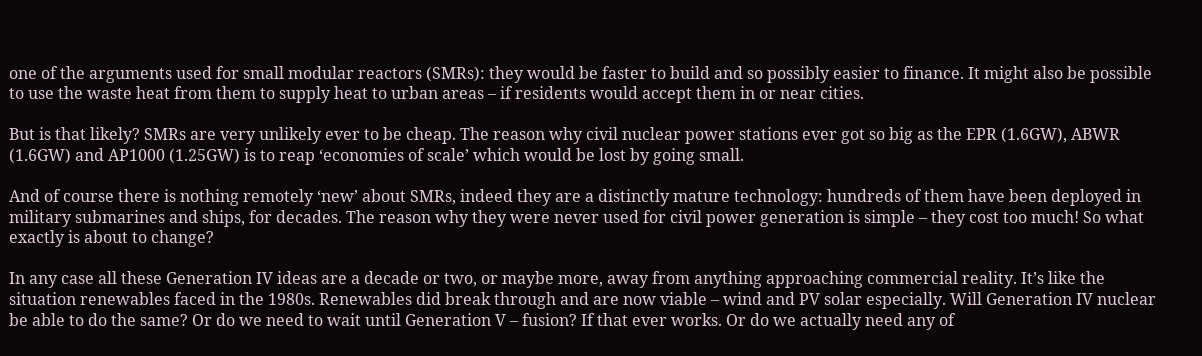one of the arguments used for small modular reactors (SMRs): they would be faster to build and so possibly easier to finance. It might also be possible to use the waste heat from them to supply heat to urban areas – if residents would accept them in or near cities.

But is that likely? SMRs are very unlikely ever to be cheap. The reason why civil nuclear power stations ever got so big as the EPR (1.6GW), ABWR (1.6GW) and AP1000 (1.25GW) is to reap ‘economies of scale’ which would be lost by going small.

And of course there is nothing remotely ‘new’ about SMRs, indeed they are a distinctly mature technology: hundreds of them have been deployed in military submarines and ships, for decades. The reason why they were never used for civil power generation is simple – they cost too much! So what exactly is about to change?

In any case all these Generation IV ideas are a decade or two, or maybe more, away from anything approaching commercial reality. It’s like the situation renewables faced in the 1980s. Renewables did break through and are now viable – wind and PV solar especially. Will Generation IV nuclear be able to do the same? Or do we need to wait until Generation V – fusion? If that ever works. Or do we actually need any of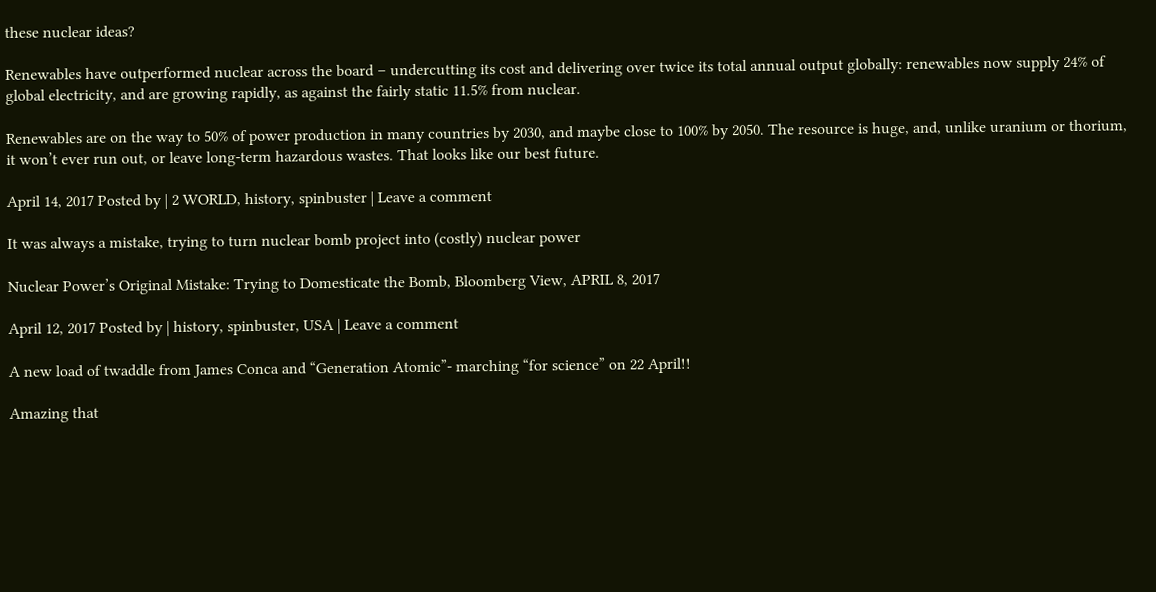these nuclear ideas?

Renewables have outperformed nuclear across the board – undercutting its cost and delivering over twice its total annual output globally: renewables now supply 24% of global electricity, and are growing rapidly, as against the fairly static 11.5% from nuclear.

Renewables are on the way to 50% of power production in many countries by 2030, and maybe close to 100% by 2050. The resource is huge, and, unlike uranium or thorium, it won’t ever run out, or leave long-term hazardous wastes. That looks like our best future.

April 14, 2017 Posted by | 2 WORLD, history, spinbuster | Leave a comment

It was always a mistake, trying to turn nuclear bomb project into (costly) nuclear power

Nuclear Power’s Original Mistake: Trying to Domesticate the Bomb, Bloomberg View, APRIL 8, 2017

April 12, 2017 Posted by | history, spinbuster, USA | Leave a comment

A new load of twaddle from James Conca and “Generation Atomic”- marching “for science” on 22 April!!

Amazing that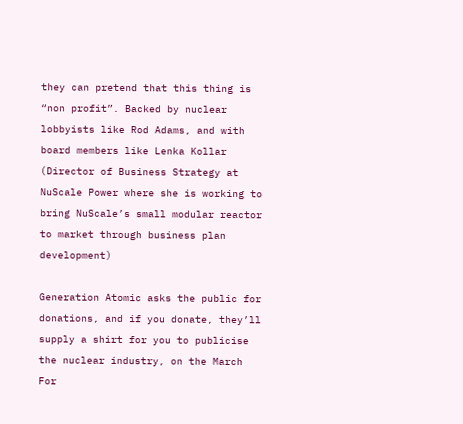they can pretend that this thing is “non profit”. Backed by nuclear lobbyists like Rod Adams, and with board members like Lenka Kollar  (Director of Business Strategy at NuScale Power where she is working to bring NuScale’s small modular reactor to market through business plan development)

Generation Atomic asks the public for donations, and if you donate, they’ll supply a shirt for you to publicise the nuclear industry, on the March For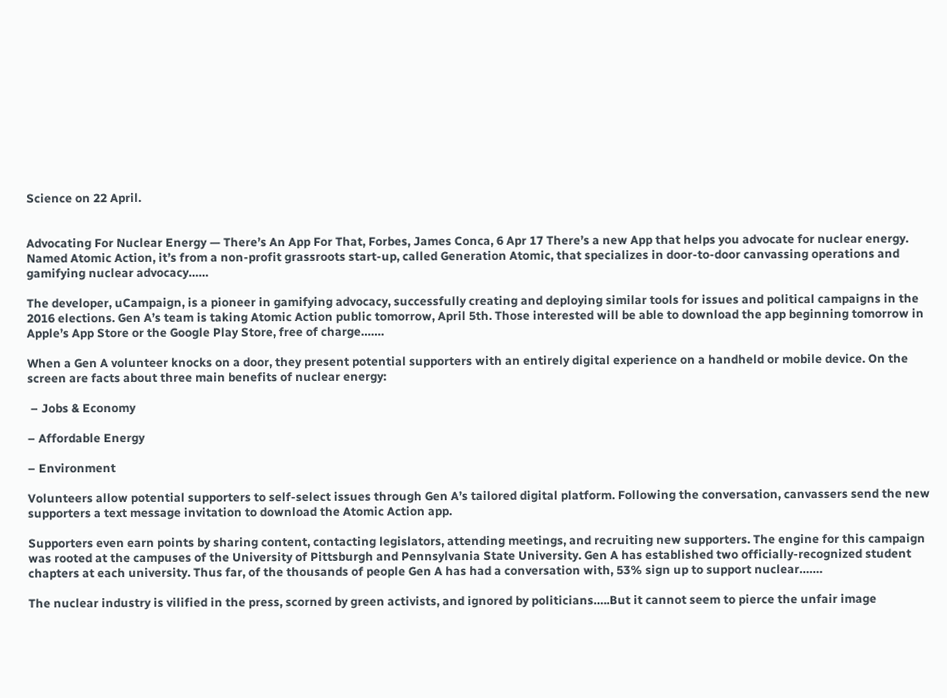Science on 22 April.


Advocating For Nuclear Energy — There’s An App For That, Forbes, James Conca, 6 Apr 17 There’s a new App that helps you advocate for nuclear energy. Named Atomic Action, it’s from a non-profit grassroots start-up, called Generation Atomic, that specializes in door-to-door canvassing operations and gamifying nuclear advocacy……

The developer, uCampaign, is a pioneer in gamifying advocacy, successfully creating and deploying similar tools for issues and political campaigns in the 2016 elections. Gen A’s team is taking Atomic Action public tomorrow, April 5th. Those interested will be able to download the app beginning tomorrow in Apple’s App Store or the Google Play Store, free of charge…….

When a Gen A volunteer knocks on a door, they present potential supporters with an entirely digital experience on a handheld or mobile device. On the screen are facts about three main benefits of nuclear energy:

 – Jobs & Economy

– Affordable Energy

– Environment

Volunteers allow potential supporters to self-select issues through Gen A’s tailored digital platform. Following the conversation, canvassers send the new supporters a text message invitation to download the Atomic Action app.

Supporters even earn points by sharing content, contacting legislators, attending meetings, and recruiting new supporters. The engine for this campaign was rooted at the campuses of the University of Pittsburgh and Pennsylvania State University. Gen A has established two officially-recognized student chapters at each university. Thus far, of the thousands of people Gen A has had a conversation with, 53% sign up to support nuclear…….

The nuclear industry is vilified in the press, scorned by green activists, and ignored by politicians…..But it cannot seem to pierce the unfair image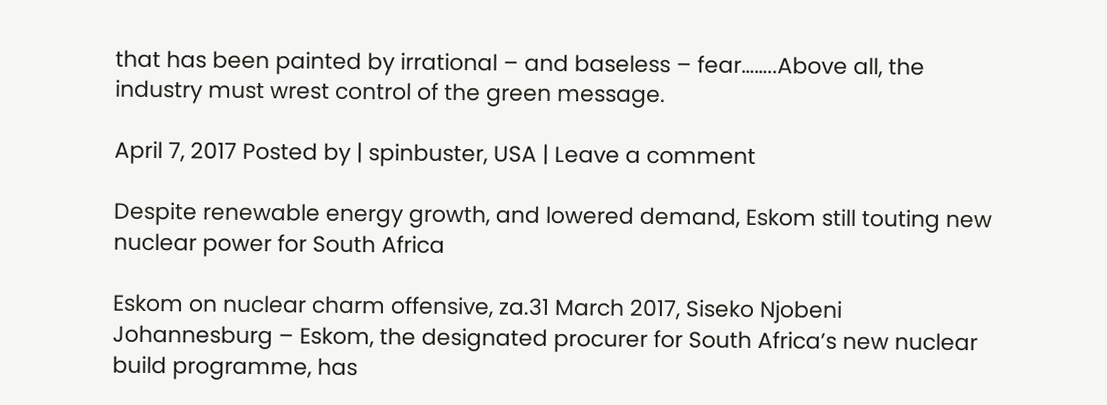that has been painted by irrational – and baseless – fear……..Above all, the industry must wrest control of the green message.

April 7, 2017 Posted by | spinbuster, USA | Leave a comment

Despite renewable energy growth, and lowered demand, Eskom still touting new nuclear power for South Africa

Eskom on nuclear charm offensive, za.31 March 2017, Siseko Njobeni Johannesburg – Eskom, the designated procurer for South Africa’s new nuclear build programme, has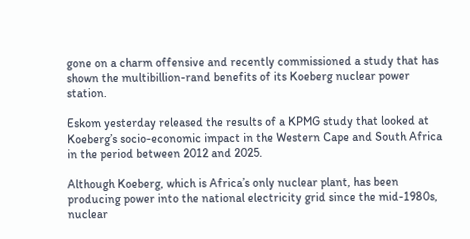gone on a charm offensive and recently commissioned a study that has shown the multibillion-rand benefits of its Koeberg nuclear power station.

Eskom yesterday released the results of a KPMG study that looked at Koeberg’s socio-economic impact in the Western Cape and South Africa in the period between 2012 and 2025.

Although Koeberg, which is Africa’s only nuclear plant, has been producing power into the national electricity grid since the mid-1980s, nuclear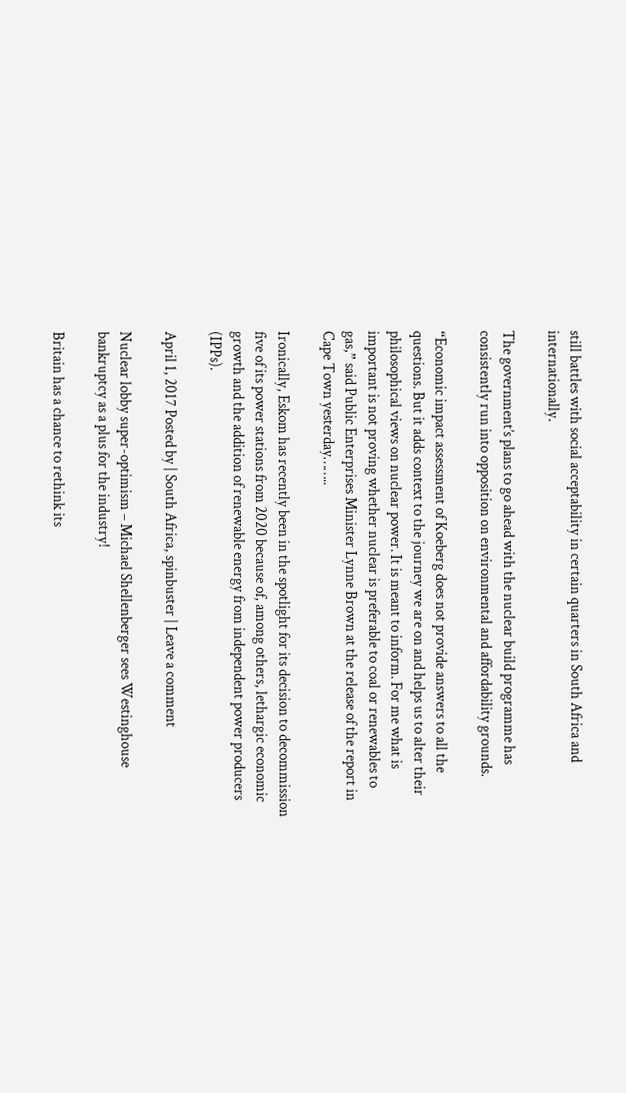still battles with social acceptability in certain quarters in South Africa and internationally.

The government’s plans to go ahead with the nuclear build programme has consistently run into opposition on environmental and affordability grounds.

“Economic impact assessment of Koeberg does not provide answers to all the questions. But it adds context to the journey we are on and helps us to alter their philosophical views on nuclear power. It is meant to inform. For me what is important is not proving whether nuclear is preferable to coal or renewables to gas,” said Public Enterprises Minister Lynne Brown at the release of the report in Cape Town yesterday……..

Ironically, Eskom has recently been in the spotlight for its decision to decommission five of its power stations from 2020 because of, among others, lethargic economic growth and the addition of renewable energy from independent power producers (IPPs).

April 1, 2017 Posted by | South Africa, spinbuster | Leave a comment

Nuclear lobby super-optimism – Michael Shellenberger sees Westinghouse bankruptcy as a plus for the industry!

Britain has a chance to rethink its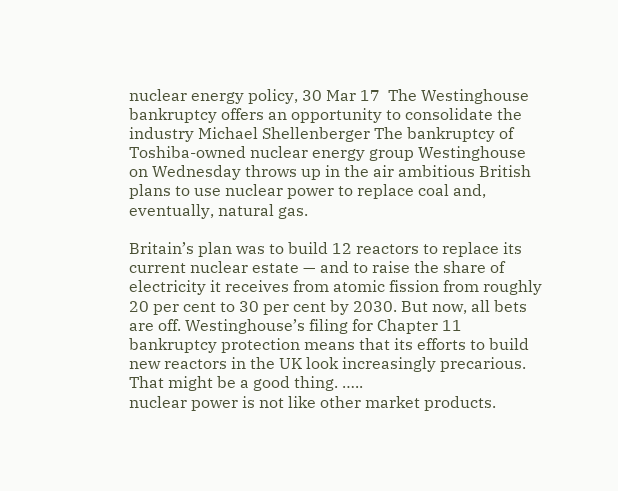nuclear energy policy, 30 Mar 17  The Westinghouse bankruptcy offers an opportunity to consolidate the industry Michael Shellenberger The bankruptcy of Toshiba-owned nuclear energy group Westinghouse on Wednesday throws up in the air ambitious British plans to use nuclear power to replace coal and, eventually, natural gas.

Britain’s plan was to build 12 reactors to replace its current nuclear estate — and to raise the share of electricity it receives from atomic fission from roughly 20 per cent to 30 per cent by 2030. But now, all bets are off. Westinghouse’s filing for Chapter 11 bankruptcy protection means that its efforts to build new reactors in the UK look increasingly precarious. That might be a good thing. …..
nuclear power is not like other market products.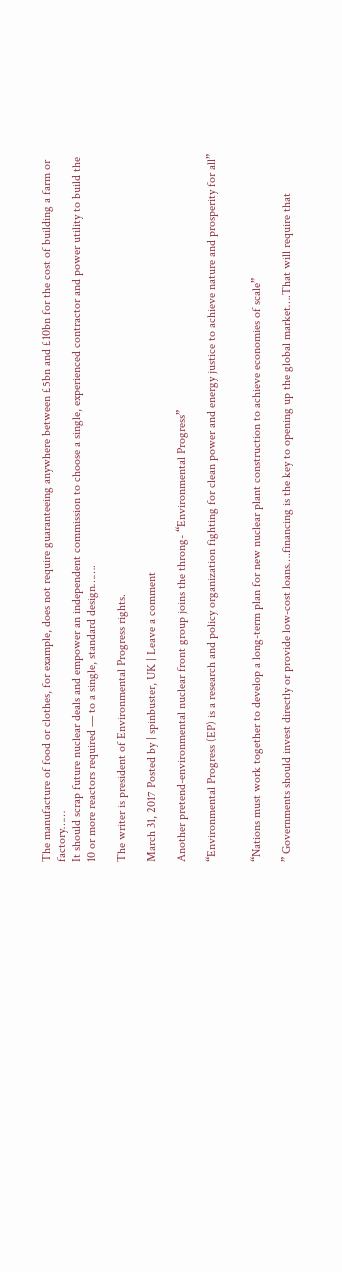The manufacture of food or clothes, for example, does not require guaranteeing anywhere between £5bn and £10bn for the cost of building a farm or factory……
It should scrap future nuclear deals and empower an independent commission to choose a single, experienced contractor and power utility to build the 10 or more reactors required — to a single, standard design…….

The writer is president of Environmental Progress rights.

March 31, 2017 Posted by | spinbuster, UK | Leave a comment

Another pretend-environmental nuclear front group joins the throng- “Environmental Progress”

“Environmental Progress (EP) is a research and policy organization fighting for clean power and energy justice to achieve nature and prosperity for all”


“Nations must work together to develop a long-term plan for new nuclear plant construction to achieve economies of scale”

” Governments should invest directly or provide low-cost loans….financing is the key to opening up the global market….That will require that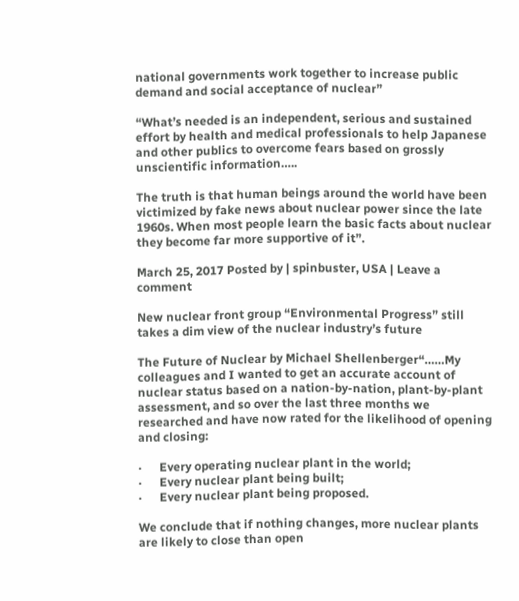national governments work together to increase public demand and social acceptance of nuclear”

“What’s needed is an independent, serious and sustained effort by health and medical professionals to help Japanese and other publics to overcome fears based on grossly unscientific information…..

The truth is that human beings around the world have been victimized by fake news about nuclear power since the late 1960s. When most people learn the basic facts about nuclear they become far more supportive of it”.

March 25, 2017 Posted by | spinbuster, USA | Leave a comment

New nuclear front group “Environmental Progress” still takes a dim view of the nuclear industry’s future

The Future of Nuclear by Michael Shellenberger“……My colleagues and I wanted to get an accurate account of nuclear status based on a nation-by-nation, plant-by-plant assessment, and so over the last three months we researched and have now rated for the likelihood of opening and closing:

·      Every operating nuclear plant in the world;
·      Every nuclear plant being built;
·      Every nuclear plant being proposed.

We conclude that if nothing changes, more nuclear plants are likely to close than open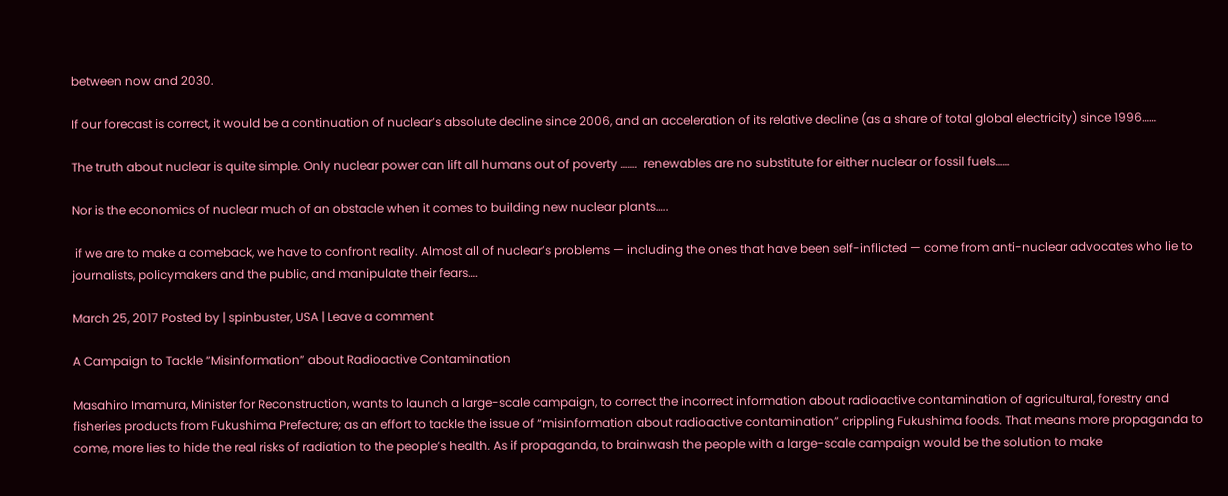between now and 2030.

If our forecast is correct, it would be a continuation of nuclear’s absolute decline since 2006, and an acceleration of its relative decline (as a share of total global electricity) since 1996……

The truth about nuclear is quite simple. Only nuclear power can lift all humans out of poverty …….  renewables are no substitute for either nuclear or fossil fuels……

Nor is the economics of nuclear much of an obstacle when it comes to building new nuclear plants…..

 if we are to make a comeback, we have to confront reality. Almost all of nuclear’s problems — including the ones that have been self-inflicted — come from anti-nuclear advocates who lie to journalists, policymakers and the public, and manipulate their fears….

March 25, 2017 Posted by | spinbuster, USA | Leave a comment

A Campaign to Tackle “Misinformation” about Radioactive Contamination

Masahiro Imamura, Minister for Reconstruction, wants to launch a large-scale campaign, to correct the incorrect information about radioactive contamination of agricultural, forestry and fisheries products from Fukushima Prefecture; as an effort to tackle the issue of “misinformation about radioactive contamination” crippling Fukushima foods. That means more propaganda to come, more lies to hide the real risks of radiation to the people’s health. As if propaganda, to brainwash the people with a large-scale campaign would be the solution to make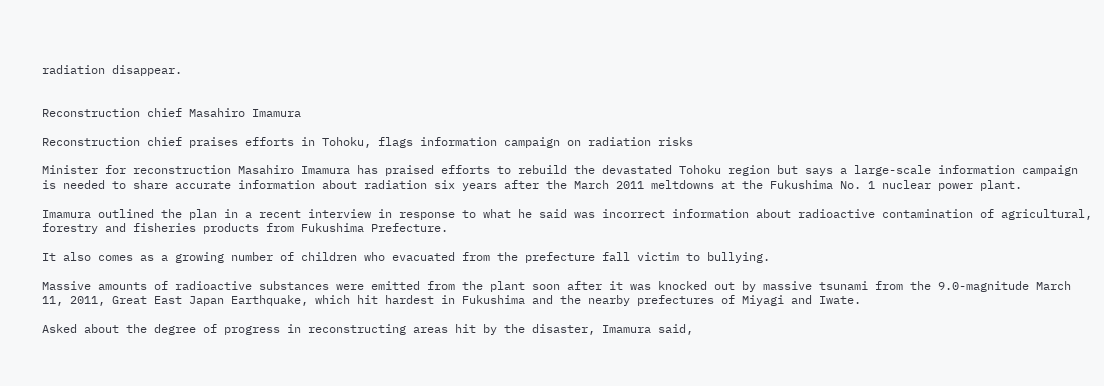radiation disappear.


Reconstruction chief Masahiro Imamura

Reconstruction chief praises efforts in Tohoku, flags information campaign on radiation risks

Minister for reconstruction Masahiro Imamura has praised efforts to rebuild the devastated Tohoku region but says a large-scale information campaign is needed to share accurate information about radiation six years after the March 2011 meltdowns at the Fukushima No. 1 nuclear power plant.

Imamura outlined the plan in a recent interview in response to what he said was incorrect information about radioactive contamination of agricultural, forestry and fisheries products from Fukushima Prefecture.

It also comes as a growing number of children who evacuated from the prefecture fall victim to bullying.

Massive amounts of radioactive substances were emitted from the plant soon after it was knocked out by massive tsunami from the 9.0-magnitude March 11, 2011, Great East Japan Earthquake, which hit hardest in Fukushima and the nearby prefectures of Miyagi and Iwate.

Asked about the degree of progress in reconstructing areas hit by the disaster, Imamura said,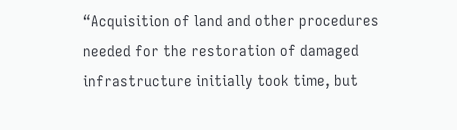“Acquisition of land and other procedures needed for the restoration of damaged infrastructure initially took time, but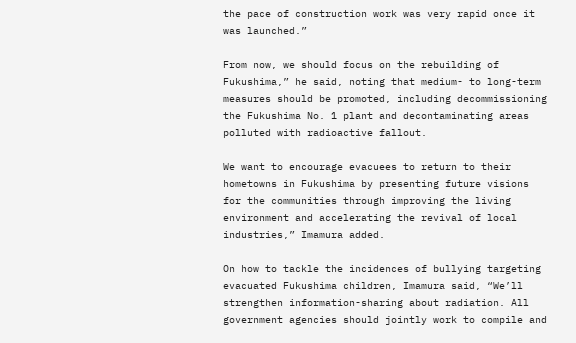the pace of construction work was very rapid once it was launched.”

From now, we should focus on the rebuilding of Fukushima,” he said, noting that medium- to long-term measures should be promoted, including decommissioning the Fukushima No. 1 plant and decontaminating areas polluted with radioactive fallout.

We want to encourage evacuees to return to their hometowns in Fukushima by presenting future visions for the communities through improving the living environment and accelerating the revival of local industries,” Imamura added.

On how to tackle the incidences of bullying targeting evacuated Fukushima children, Imamura said, “We’ll strengthen information-sharing about radiation. All government agencies should jointly work to compile and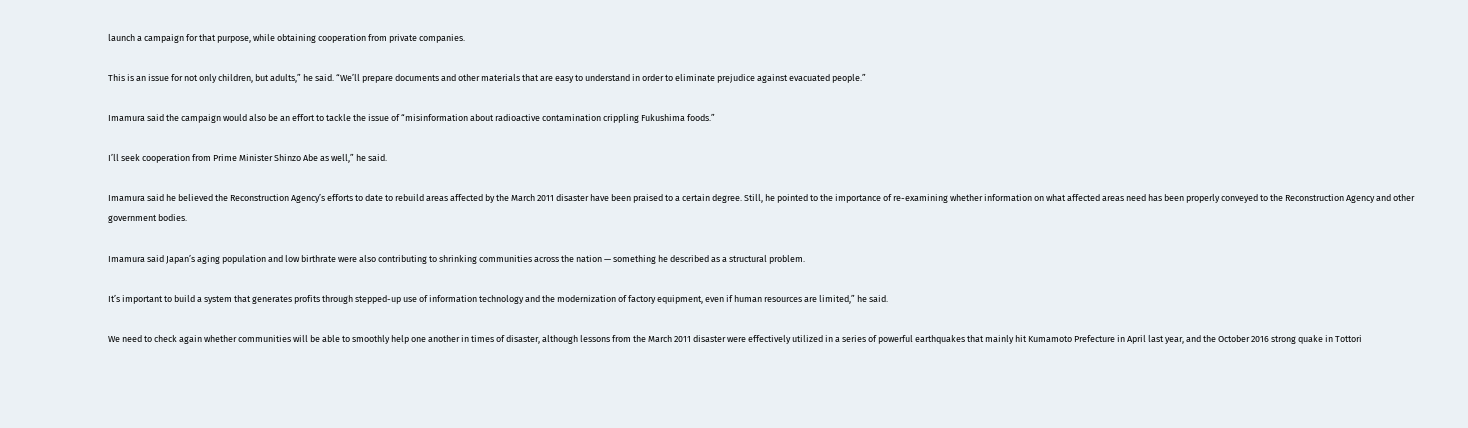launch a campaign for that purpose, while obtaining cooperation from private companies.

This is an issue for not only children, but adults,” he said. “We’ll prepare documents and other materials that are easy to understand in order to eliminate prejudice against evacuated people.”

Imamura said the campaign would also be an effort to tackle the issue of “misinformation about radioactive contamination crippling Fukushima foods.”

I’ll seek cooperation from Prime Minister Shinzo Abe as well,” he said.

Imamura said he believed the Reconstruction Agency’s efforts to date to rebuild areas affected by the March 2011 disaster have been praised to a certain degree. Still, he pointed to the importance of re-examining whether information on what affected areas need has been properly conveyed to the Reconstruction Agency and other government bodies.

Imamura said Japan’s aging population and low birthrate were also contributing to shrinking communities across the nation — something he described as a structural problem.

It’s important to build a system that generates profits through stepped-up use of information technology and the modernization of factory equipment, even if human resources are limited,” he said.

We need to check again whether communities will be able to smoothly help one another in times of disaster, although lessons from the March 2011 disaster were effectively utilized in a series of powerful earthquakes that mainly hit Kumamoto Prefecture in April last year, and the October 2016 strong quake in Tottori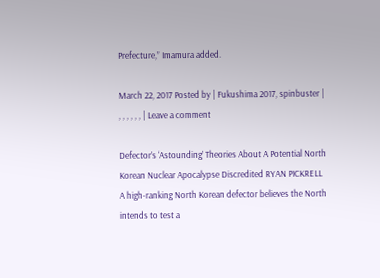Prefecture,” Imamura added.

March 22, 2017 Posted by | Fukushima 2017, spinbuster | , , , , , , | Leave a comment

Defector’s ‘Astounding’ Theories About A Potential North Korean Nuclear Apocalypse Discredited RYAN PICKRELL A high-ranking North Korean defector believes the North intends to test a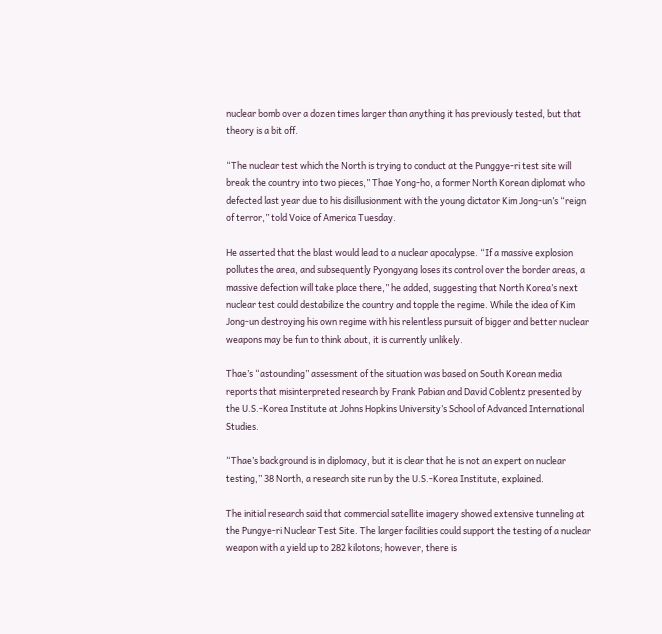nuclear bomb over a dozen times larger than anything it has previously tested, but that theory is a bit off.

“The nuclear test which the North is trying to conduct at the Punggye-ri test site will break the country into two pieces,” Thae Yong-ho, a former North Korean diplomat who defected last year due to his disillusionment with the young dictator Kim Jong-un’s “reign of terror,” told Voice of America Tuesday.

He asserted that the blast would lead to a nuclear apocalypse. “If a massive explosion pollutes the area, and subsequently Pyongyang loses its control over the border areas, a massive defection will take place there,” he added, suggesting that North Korea’s next nuclear test could destabilize the country and topple the regime. While the idea of Kim Jong-un destroying his own regime with his relentless pursuit of bigger and better nuclear weapons may be fun to think about, it is currently unlikely.

Thae’s “astounding” assessment of the situation was based on South Korean media reports that misinterpreted research by Frank Pabian and David Coblentz presented by the U.S.-Korea Institute at Johns Hopkins University’s School of Advanced International Studies.

“Thae’s background is in diplomacy, but it is clear that he is not an expert on nuclear testing,” 38 North, a research site run by the U.S.-Korea Institute, explained.

The initial research said that commercial satellite imagery showed extensive tunneling at the Pungye-ri Nuclear Test Site. The larger facilities could support the testing of a nuclear weapon with a yield up to 282 kilotons; however, there is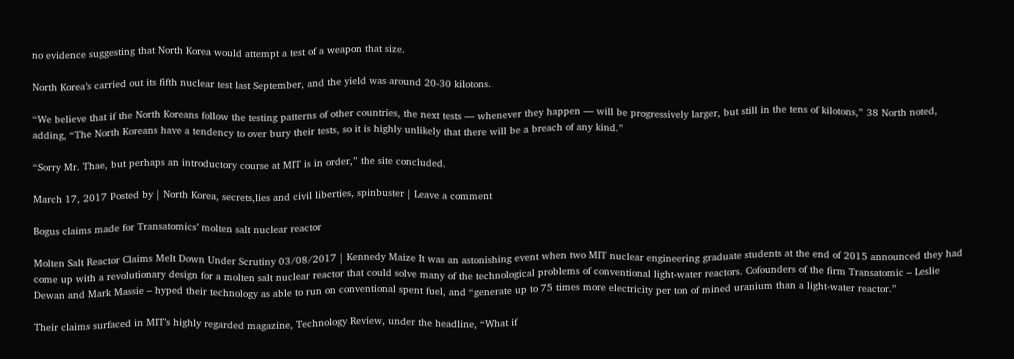no evidence suggesting that North Korea would attempt a test of a weapon that size.

North Korea’s carried out its fifth nuclear test last September, and the yield was around 20-30 kilotons.

“We believe that if the North Koreans follow the testing patterns of other countries, the next tests — whenever they happen — will be progressively larger, but still in the tens of kilotons,” 38 North noted, adding, “The North Koreans have a tendency to over bury their tests, so it is highly unlikely that there will be a breach of any kind.”

“Sorry Mr. Thae, but perhaps an introductory course at MIT is in order,” the site concluded.

March 17, 2017 Posted by | North Korea, secrets,lies and civil liberties, spinbuster | Leave a comment

Bogus claims made for Transatomics’ molten salt nuclear reactor

Molten Salt Reactor Claims Melt Down Under Scrutiny 03/08/2017 | Kennedy Maize It was an astonishing event when two MIT nuclear engineering graduate students at the end of 2015 announced they had come up with a revolutionary design for a molten salt nuclear reactor that could solve many of the technological problems of conventional light-water reactors. Cofounders of the firm Transatomic – Leslie Dewan and Mark Massie – hyped their technology as able to run on conventional spent fuel, and “generate up to 75 times more electricity per ton of mined uranium than a light-water reactor.”

Their claims surfaced in MIT’s highly regarded magazine, Technology Review, under the headline, “What if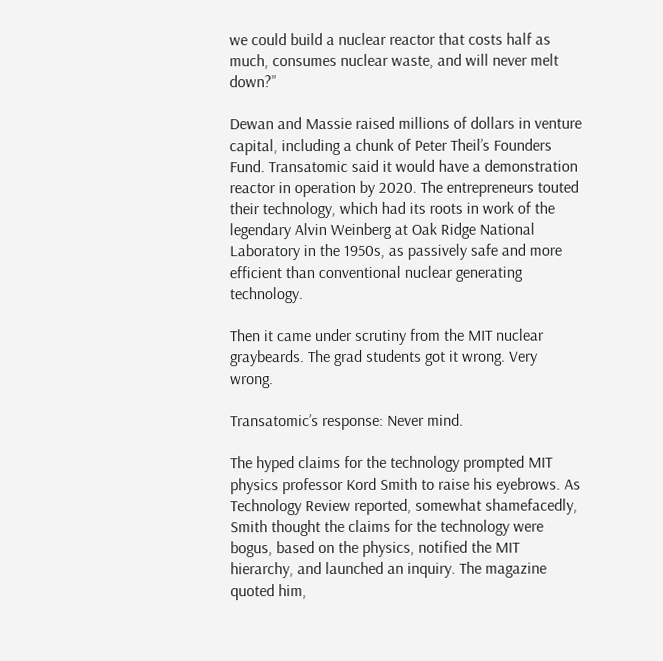we could build a nuclear reactor that costs half as much, consumes nuclear waste, and will never melt down?”

Dewan and Massie raised millions of dollars in venture capital, including a chunk of Peter Theil’s Founders Fund. Transatomic said it would have a demonstration reactor in operation by 2020. The entrepreneurs touted their technology, which had its roots in work of the legendary Alvin Weinberg at Oak Ridge National Laboratory in the 1950s, as passively safe and more efficient than conventional nuclear generating technology.

Then it came under scrutiny from the MIT nuclear graybeards. The grad students got it wrong. Very wrong.

Transatomic’s response: Never mind.

The hyped claims for the technology prompted MIT physics professor Kord Smith to raise his eyebrows. As Technology Review reported, somewhat shamefacedly, Smith thought the claims for the technology were bogus, based on the physics, notified the MIT hierarchy, and launched an inquiry. The magazine quoted him,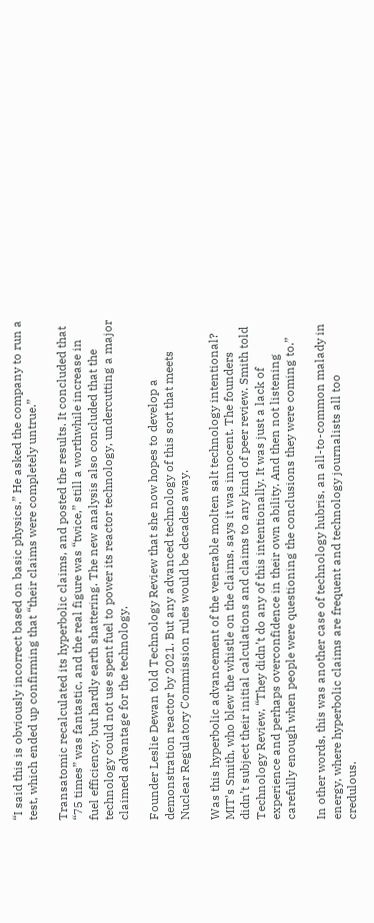“I said this is obviously incorrect based on basic physics.” He asked the company to run a test, which ended up confirming that “their claims were completely untrue.”

Transatomic recalculated its hyperbolic claims, and posted the results. It concluded that “75 times” was fantastic, and the real figure was “twice,” still a worthwhile increase in fuel efficiency, but hardly earth shattering. The new analysis also concluded that the technology could not use spent fuel to power its reactor technology, undercutting a major claimed advantage for the technology.

Founder Leslie Dewan told Technology Review that she now hopes to develop a demonstration reactor by 2021. But any advanced technology of this sort that meets Nuclear Regulatory Commission rules would be decades away.

Was this hyperbolic advancement of the venerable molten salt technology intentional? MIT’s Smith, who blew the whistle on the claims, says it was innocent. The founders didn’t subject their initial calculations and claims to any kind of peer review. Smith told Technology Review, “They didn’t do any of this intentionally. It was just a lack of experience and perhaps overconfidence in their own ability. And then not listening carefully enough when people were questioning the conclusions they were coming to.”

In other words, this was another case of technology hubris, an all-to-common malady in energy, where hyperbolic claims are frequent and technology journalists all too credulous.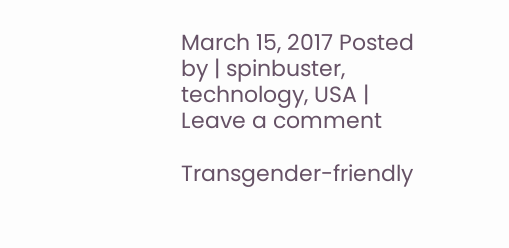March 15, 2017 Posted by | spinbuster, technology, USA | Leave a comment

Transgender-friendly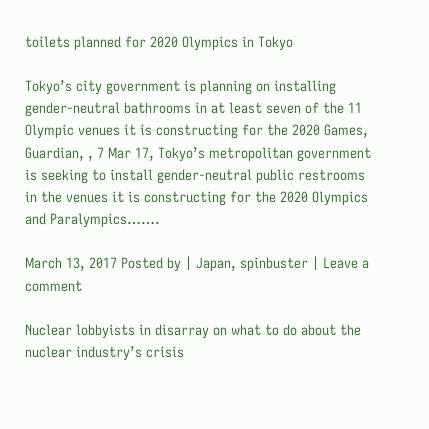toilets planned for 2020 Olympics in Tokyo

Tokyo’s city government is planning on installing gender-neutral bathrooms in at least seven of the 11 Olympic venues it is constructing for the 2020 Games, Guardian, , 7 Mar 17, Tokyo’s metropolitan government is seeking to install gender-neutral public restrooms in the venues it is constructing for the 2020 Olympics and Paralympics…….

March 13, 2017 Posted by | Japan, spinbuster | Leave a comment

Nuclear lobbyists in disarray on what to do about the nuclear industry’s crisis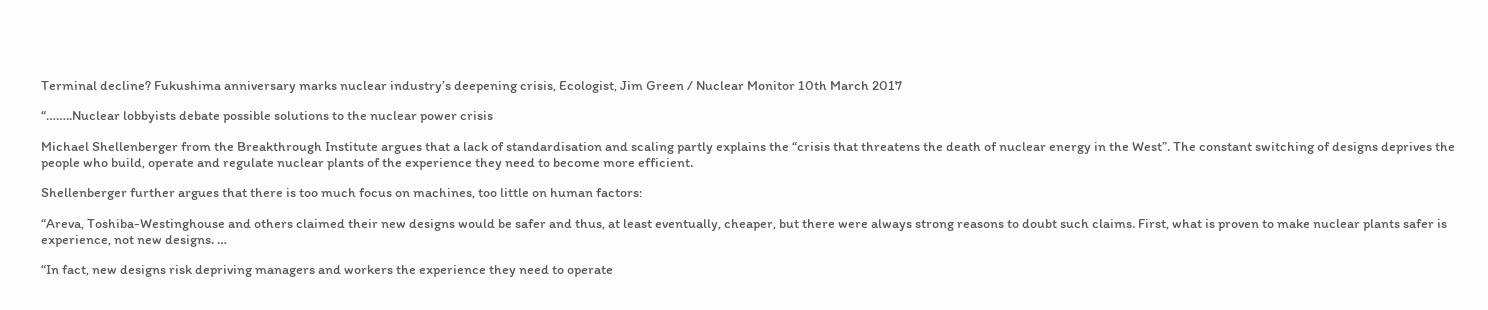Terminal decline? Fukushima anniversary marks nuclear industry’s deepening crisis, Ecologist, Jim Green / Nuclear Monitor 10th March 2017

“……..Nuclear lobbyists debate possible solutions to the nuclear power crisis

Michael Shellenberger from the Breakthrough Institute argues that a lack of standardisation and scaling partly explains the “crisis that threatens the death of nuclear energy in the West”. The constant switching of designs deprives the people who build, operate and regulate nuclear plants of the experience they need to become more efficient.

Shellenberger further argues that there is too much focus on machines, too little on human factors:

“Areva, Toshiba-Westinghouse and others claimed their new designs would be safer and thus, at least eventually, cheaper, but there were always strong reasons to doubt such claims. First, what is proven to make nuclear plants safer is experience, not new designs. …

“In fact, new designs risk depriving managers and workers the experience they need to operate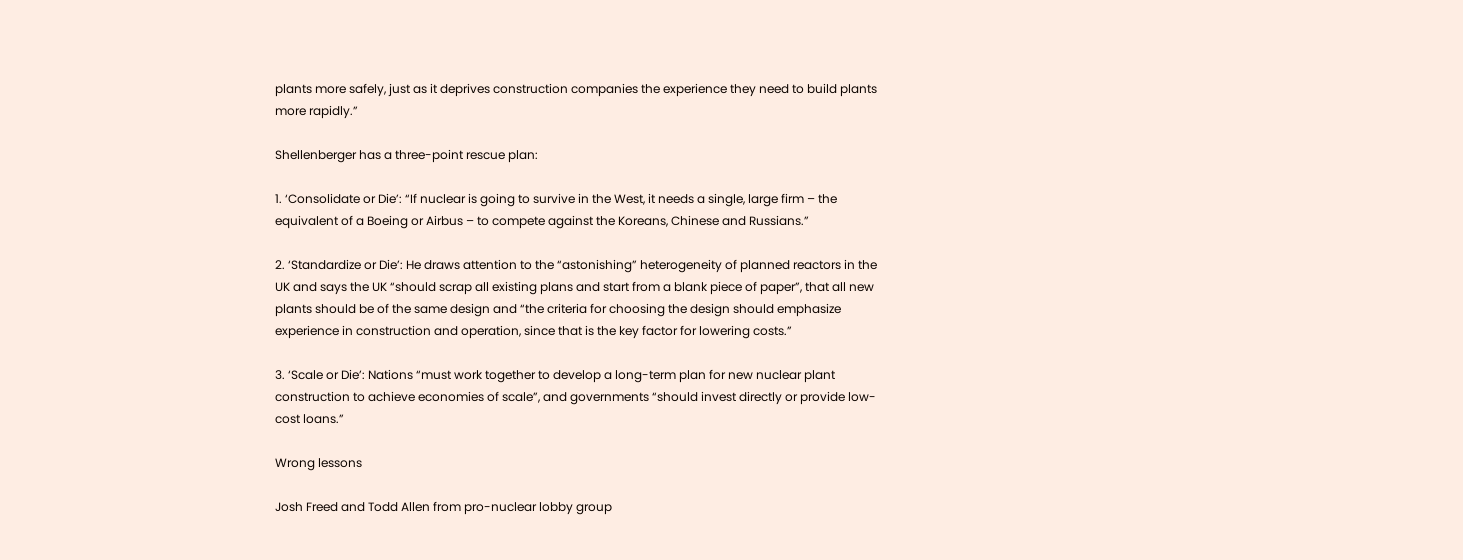plants more safely, just as it deprives construction companies the experience they need to build plants more rapidly.”

Shellenberger has a three-point rescue plan:

1. ‘Consolidate or Die’: “If nuclear is going to survive in the West, it needs a single, large firm – the equivalent of a Boeing or Airbus – to compete against the Koreans, Chinese and Russians.”

2. ‘Standardize or Die’: He draws attention to the “astonishing” heterogeneity of planned reactors in the UK and says the UK “should scrap all existing plans and start from a blank piece of paper”, that all new plants should be of the same design and “the criteria for choosing the design should emphasize experience in construction and operation, since that is the key factor for lowering costs.”

3. ‘Scale or Die’: Nations “must work together to develop a long-term plan for new nuclear plant construction to achieve economies of scale”, and governments “should invest directly or provide low-cost loans.”

Wrong lessons

Josh Freed and Todd Allen from pro-nuclear lobby group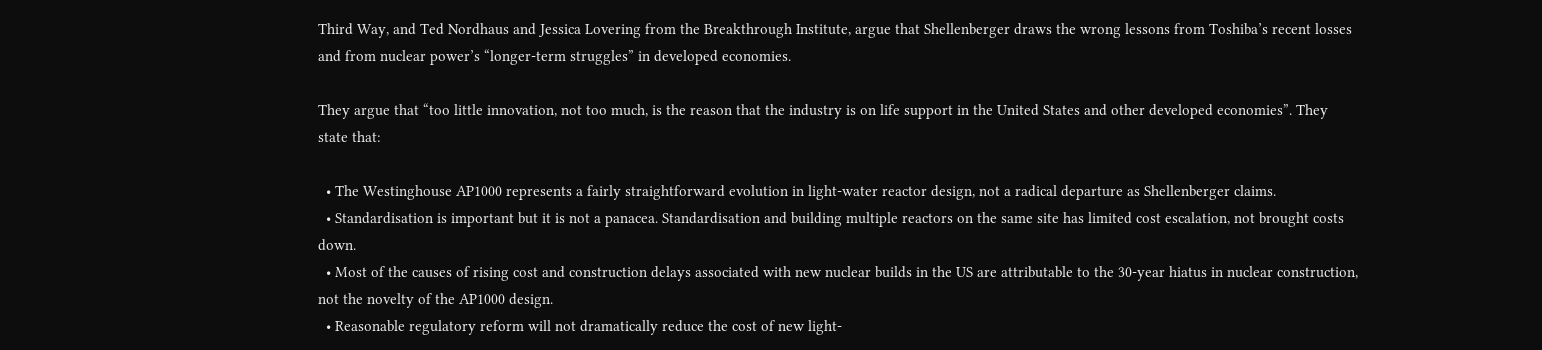Third Way, and Ted Nordhaus and Jessica Lovering from the Breakthrough Institute, argue that Shellenberger draws the wrong lessons from Toshiba’s recent losses and from nuclear power’s “longer-term struggles” in developed economies.

They argue that “too little innovation, not too much, is the reason that the industry is on life support in the United States and other developed economies”. They state that:

  • The Westinghouse AP1000 represents a fairly straightforward evolution in light-water reactor design, not a radical departure as Shellenberger claims.
  • Standardisation is important but it is not a panacea. Standardisation and building multiple reactors on the same site has limited cost escalation, not brought costs down.
  • Most of the causes of rising cost and construction delays associated with new nuclear builds in the US are attributable to the 30-year hiatus in nuclear construction, not the novelty of the AP1000 design.
  • Reasonable regulatory reform will not dramatically reduce the cost of new light-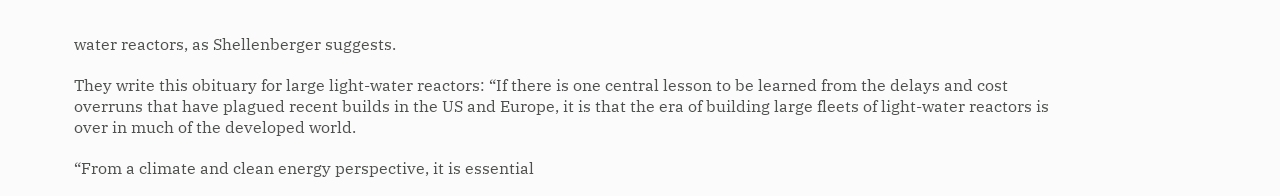water reactors, as Shellenberger suggests.

They write this obituary for large light-water reactors: “If there is one central lesson to be learned from the delays and cost overruns that have plagued recent builds in the US and Europe, it is that the era of building large fleets of light-water reactors is over in much of the developed world.

“From a climate and clean energy perspective, it is essential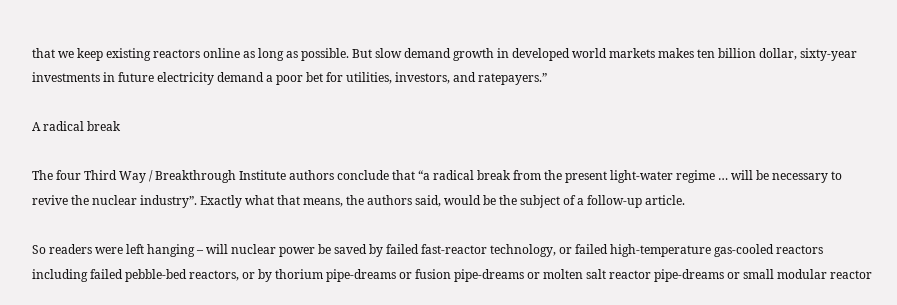that we keep existing reactors online as long as possible. But slow demand growth in developed world markets makes ten billion dollar, sixty-year investments in future electricity demand a poor bet for utilities, investors, and ratepayers.”

A radical break

The four Third Way / Breakthrough Institute authors conclude that “a radical break from the present light-water regime … will be necessary to revive the nuclear industry”. Exactly what that means, the authors said, would be the subject of a follow-up article.

So readers were left hanging – will nuclear power be saved by failed fast-reactor technology, or failed high-temperature gas-cooled reactors including failed pebble-bed reactors, or by thorium pipe-dreams or fusion pipe-dreams or molten salt reactor pipe-dreams or small modular reactor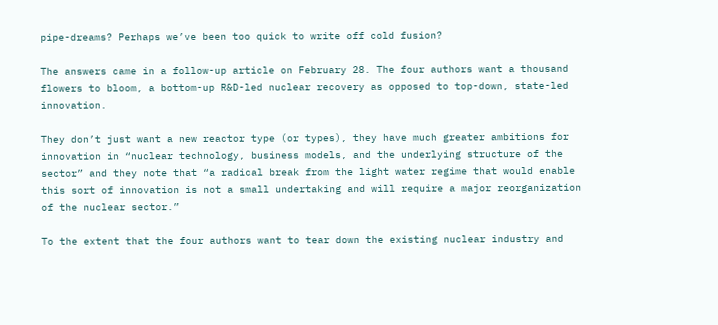pipe-dreams? Perhaps we’ve been too quick to write off cold fusion?

The answers came in a follow-up article on February 28. The four authors want a thousand flowers to bloom, a bottom-up R&D-led nuclear recovery as opposed to top-down, state-led innovation.

They don’t just want a new reactor type (or types), they have much greater ambitions for innovation in “nuclear technology, business models, and the underlying structure of the sector” and they note that “a radical break from the light water regime that would enable this sort of innovation is not a small undertaking and will require a major reorganization of the nuclear sector.”

To the extent that the four authors want to tear down the existing nuclear industry and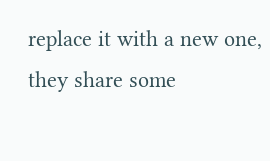replace it with a new one, they share some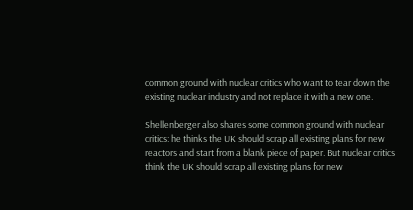common ground with nuclear critics who want to tear down the existing nuclear industry and not replace it with a new one.

Shellenberger also shares some common ground with nuclear critics: he thinks the UK should scrap all existing plans for new reactors and start from a blank piece of paper. But nuclear critics think the UK should scrap all existing plans for new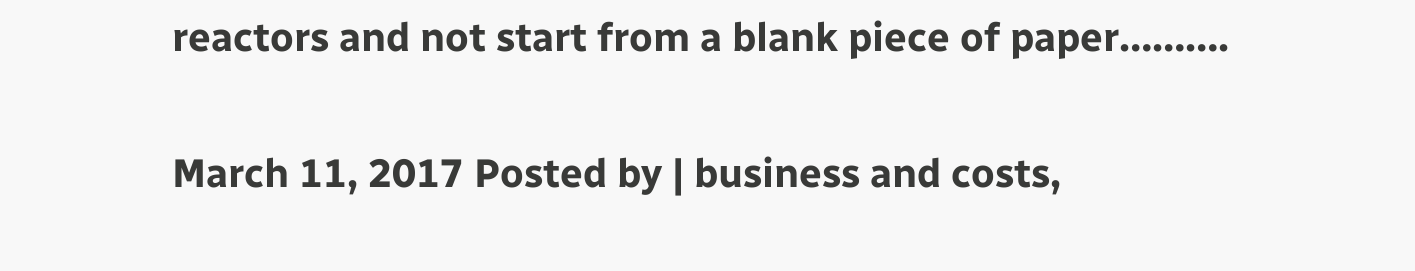reactors and not start from a blank piece of paper……….

March 11, 2017 Posted by | business and costs,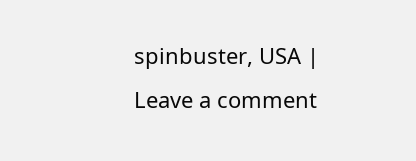spinbuster, USA | Leave a comment